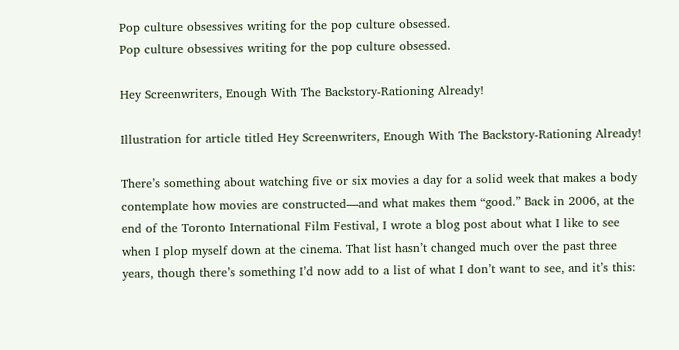Pop culture obsessives writing for the pop culture obsessed.
Pop culture obsessives writing for the pop culture obsessed.

Hey Screenwriters, Enough With The Backstory-Rationing Already!

Illustration for article titled Hey Screenwriters, Enough With The Backstory-Rationing Already!

There’s something about watching five or six movies a day for a solid week that makes a body contemplate how movies are constructed—and what makes them “good.” Back in 2006, at the end of the Toronto International Film Festival, I wrote a blog post about what I like to see when I plop myself down at the cinema. That list hasn’t changed much over the past three years, though there’s something I’d now add to a list of what I don’t want to see, and it’s this: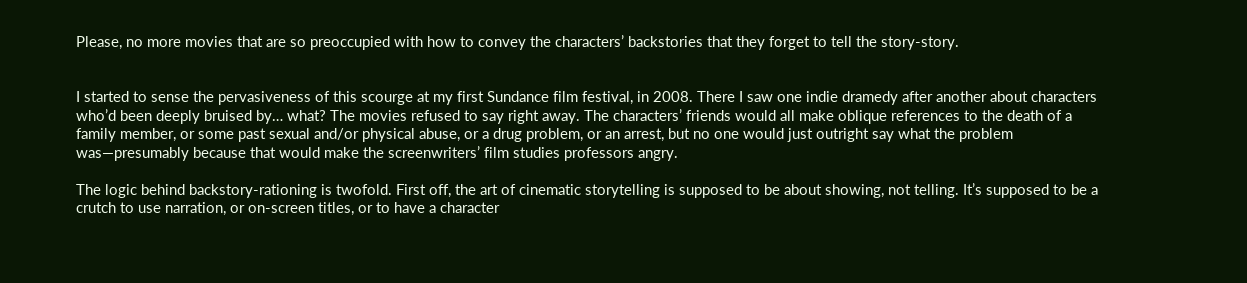Please, no more movies that are so preoccupied with how to convey the characters’ backstories that they forget to tell the story-story.


I started to sense the pervasiveness of this scourge at my first Sundance film festival, in 2008. There I saw one indie dramedy after another about characters who’d been deeply bruised by… what? The movies refused to say right away. The characters’ friends would all make oblique references to the death of a family member, or some past sexual and/or physical abuse, or a drug problem, or an arrest, but no one would just outright say what the problem was—presumably because that would make the screenwriters’ film studies professors angry.

The logic behind backstory-rationing is twofold. First off, the art of cinematic storytelling is supposed to be about showing, not telling. It’s supposed to be a crutch to use narration, or on-screen titles, or to have a character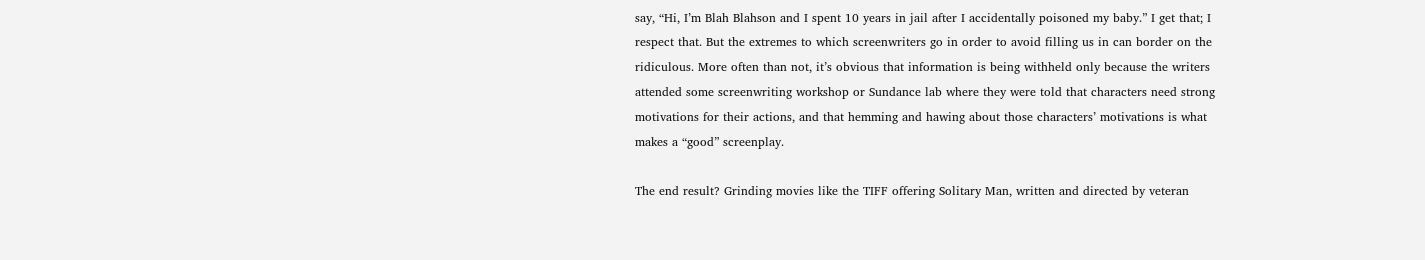say, “Hi, I’m Blah Blahson and I spent 10 years in jail after I accidentally poisoned my baby.” I get that; I respect that. But the extremes to which screenwriters go in order to avoid filling us in can border on the ridiculous. More often than not, it’s obvious that information is being withheld only because the writers attended some screenwriting workshop or Sundance lab where they were told that characters need strong motivations for their actions, and that hemming and hawing about those characters’ motivations is what makes a “good” screenplay.

The end result? Grinding movies like the TIFF offering Solitary Man, written and directed by veteran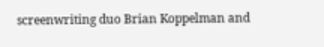screenwriting duo Brian Koppelman and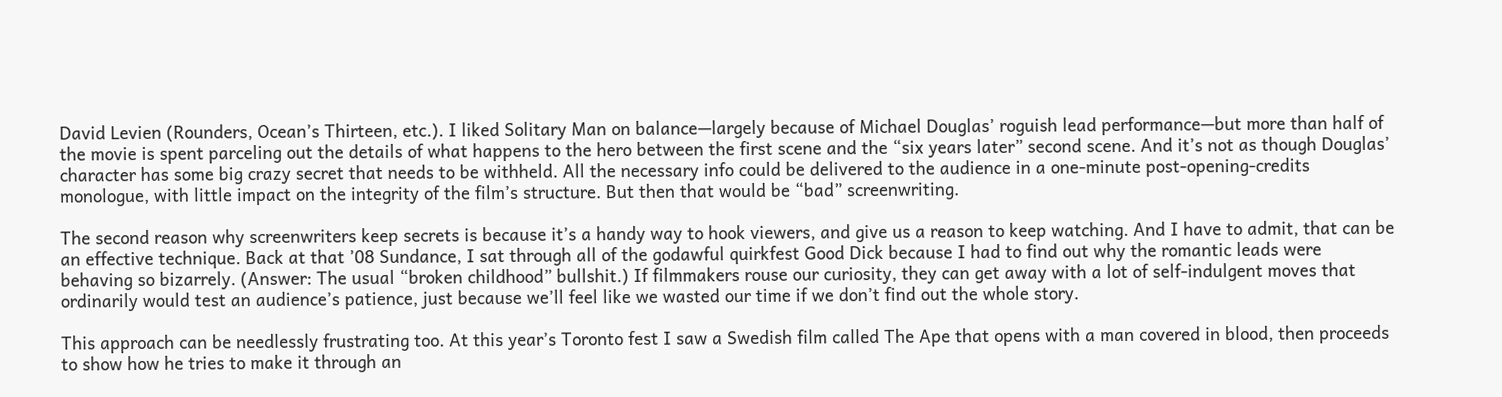David Levien (Rounders, Ocean’s Thirteen, etc.). I liked Solitary Man on balance—largely because of Michael Douglas’ roguish lead performance—but more than half of the movie is spent parceling out the details of what happens to the hero between the first scene and the “six years later” second scene. And it’s not as though Douglas’ character has some big crazy secret that needs to be withheld. All the necessary info could be delivered to the audience in a one-minute post-opening-credits monologue, with little impact on the integrity of the film’s structure. But then that would be “bad” screenwriting.

The second reason why screenwriters keep secrets is because it’s a handy way to hook viewers, and give us a reason to keep watching. And I have to admit, that can be an effective technique. Back at that ’08 Sundance, I sat through all of the godawful quirkfest Good Dick because I had to find out why the romantic leads were behaving so bizarrely. (Answer: The usual “broken childhood” bullshit.) If filmmakers rouse our curiosity, they can get away with a lot of self-indulgent moves that ordinarily would test an audience’s patience, just because we’ll feel like we wasted our time if we don’t find out the whole story.

This approach can be needlessly frustrating too. At this year’s Toronto fest I saw a Swedish film called The Ape that opens with a man covered in blood, then proceeds to show how he tries to make it through an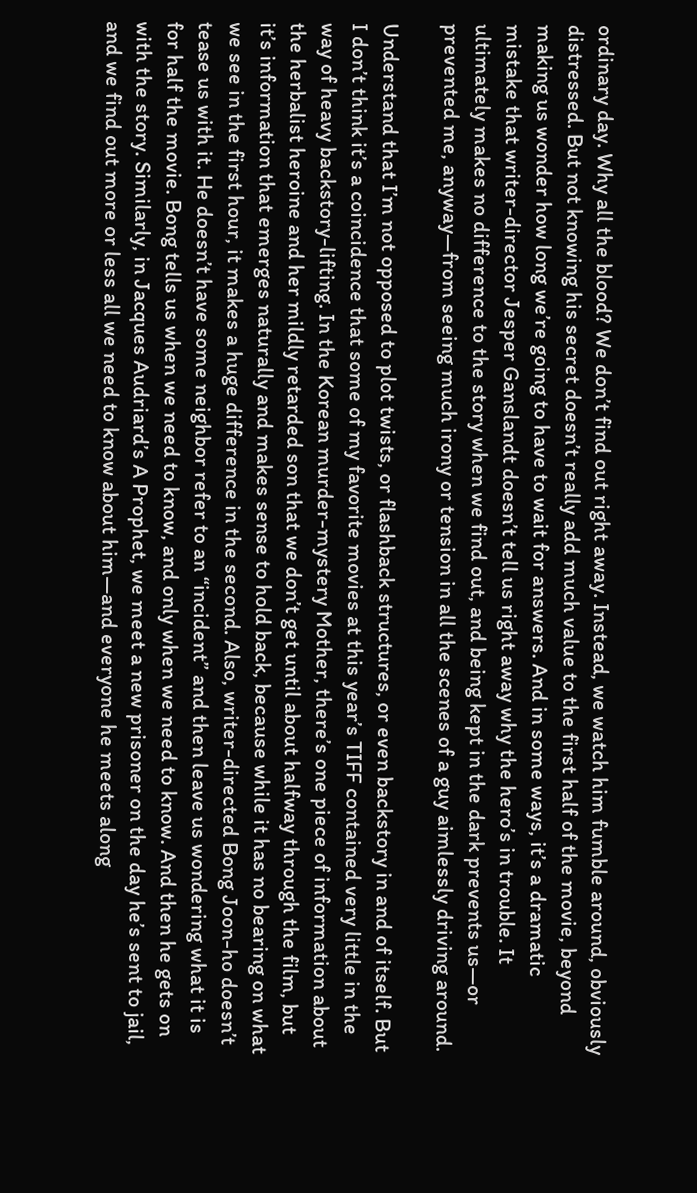ordinary day. Why all the blood? We don’t find out right away. Instead, we watch him fumble around, obviously distressed. But not knowing his secret doesn’t really add much value to the first half of the movie, beyond making us wonder how long we’re going to have to wait for answers. And in some ways, it’s a dramatic mistake that writer-director Jesper Ganslandt doesn’t tell us right away why the hero’s in trouble. It ultimately makes no difference to the story when we find out, and being kept in the dark prevents us—or prevented me, anyway—from seeing much irony or tension in all the scenes of a guy aimlessly driving around.

Understand that I’m not opposed to plot twists, or flashback structures, or even backstory in and of itself. But I don’t think it’s a coincidence that some of my favorite movies at this year’s TIFF contained very little in the way of heavy backstory-lifting. In the Korean murder-mystery Mother, there’s one piece of information about the herbalist heroine and her mildly retarded son that we don’t get until about halfway through the film, but it’s information that emerges naturally and makes sense to hold back, because while it has no bearing on what we see in the first hour, it makes a huge difference in the second. Also, writer-directed Bong Joon-ho doesn’t tease us with it. He doesn’t have some neighbor refer to an “incident” and then leave us wondering what it is for half the movie. Bong tells us when we need to know, and only when we need to know. And then he gets on with the story. Similarly, in Jacques Audriard’s A Prophet, we meet a new prisoner on the day he’s sent to jail, and we find out more or less all we need to know about him—and everyone he meets along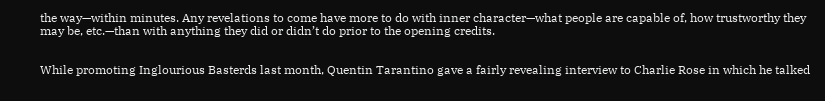the way—within minutes. Any revelations to come have more to do with inner character—what people are capable of, how trustworthy they may be, etc.—than with anything they did or didn’t do prior to the opening credits.


While promoting Inglourious Basterds last month, Quentin Tarantino gave a fairly revealing interview to Charlie Rose in which he talked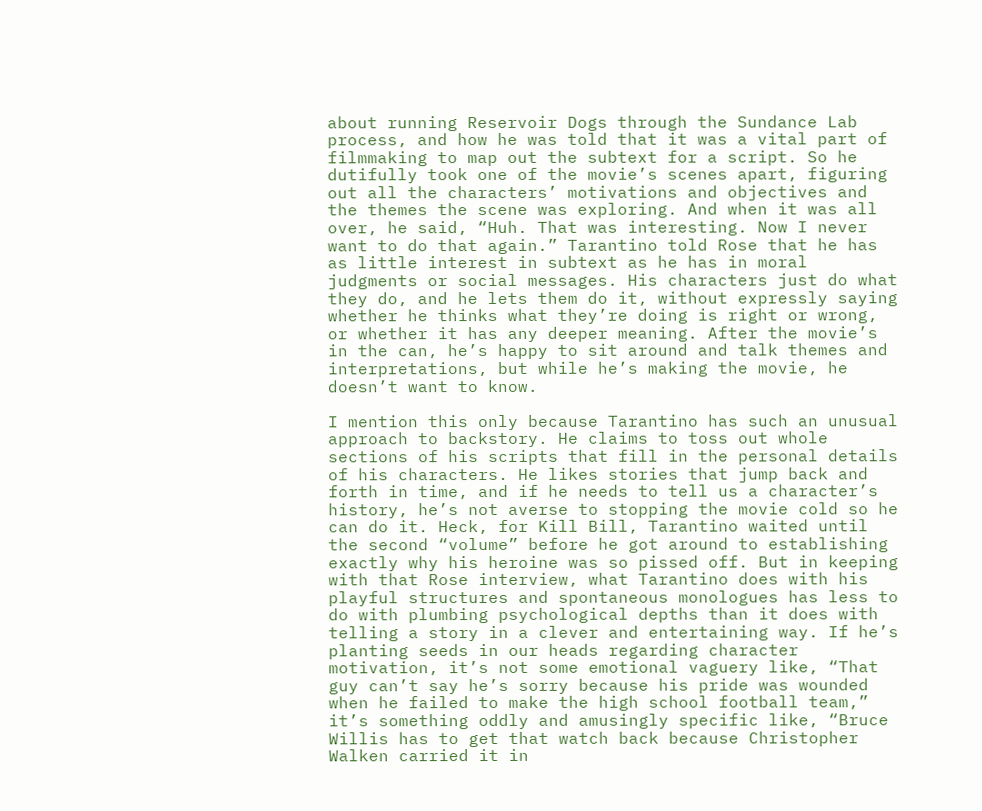about running Reservoir Dogs through the Sundance Lab process, and how he was told that it was a vital part of filmmaking to map out the subtext for a script. So he dutifully took one of the movie’s scenes apart, figuring out all the characters’ motivations and objectives and the themes the scene was exploring. And when it was all over, he said, “Huh. That was interesting. Now I never want to do that again.” Tarantino told Rose that he has as little interest in subtext as he has in moral judgments or social messages. His characters just do what they do, and he lets them do it, without expressly saying whether he thinks what they’re doing is right or wrong, or whether it has any deeper meaning. After the movie’s in the can, he’s happy to sit around and talk themes and interpretations, but while he’s making the movie, he doesn’t want to know.

I mention this only because Tarantino has such an unusual approach to backstory. He claims to toss out whole sections of his scripts that fill in the personal details of his characters. He likes stories that jump back and forth in time, and if he needs to tell us a character’s history, he’s not averse to stopping the movie cold so he can do it. Heck, for Kill Bill, Tarantino waited until the second “volume” before he got around to establishing exactly why his heroine was so pissed off. But in keeping with that Rose interview, what Tarantino does with his playful structures and spontaneous monologues has less to do with plumbing psychological depths than it does with telling a story in a clever and entertaining way. If he’s planting seeds in our heads regarding character motivation, it’s not some emotional vaguery like, “That guy can’t say he’s sorry because his pride was wounded when he failed to make the high school football team,” it’s something oddly and amusingly specific like, “Bruce Willis has to get that watch back because Christopher Walken carried it in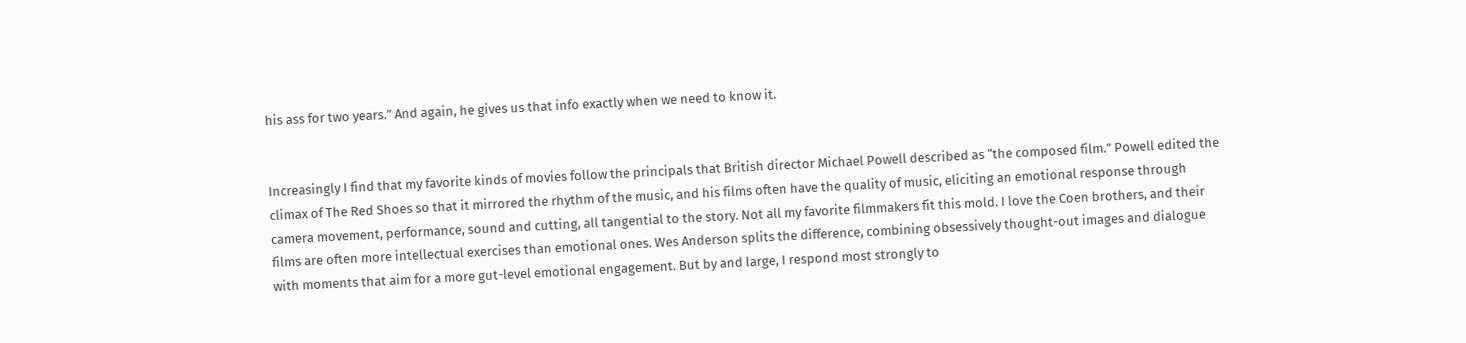his ass for two years.” And again, he gives us that info exactly when we need to know it.


Increasingly I find that my favorite kinds of movies follow the principals that British director Michael Powell described as “the composed film.” Powell edited the climax of The Red Shoes so that it mirrored the rhythm of the music, and his films often have the quality of music, eliciting an emotional response through camera movement, performance, sound and cutting, all tangential to the story. Not all my favorite filmmakers fit this mold. I love the Coen brothers, and their films are often more intellectual exercises than emotional ones. Wes Anderson splits the difference, combining obsessively thought-out images and dialogue with moments that aim for a more gut-level emotional engagement. But by and large, I respond most strongly to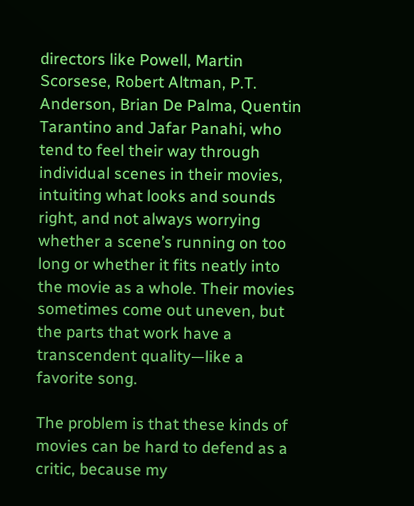directors like Powell, Martin Scorsese, Robert Altman, P.T. Anderson, Brian De Palma, Quentin Tarantino and Jafar Panahi, who tend to feel their way through individual scenes in their movies, intuiting what looks and sounds right, and not always worrying whether a scene’s running on too long or whether it fits neatly into the movie as a whole. Their movies sometimes come out uneven, but the parts that work have a transcendent quality—like a favorite song.

The problem is that these kinds of movies can be hard to defend as a critic, because my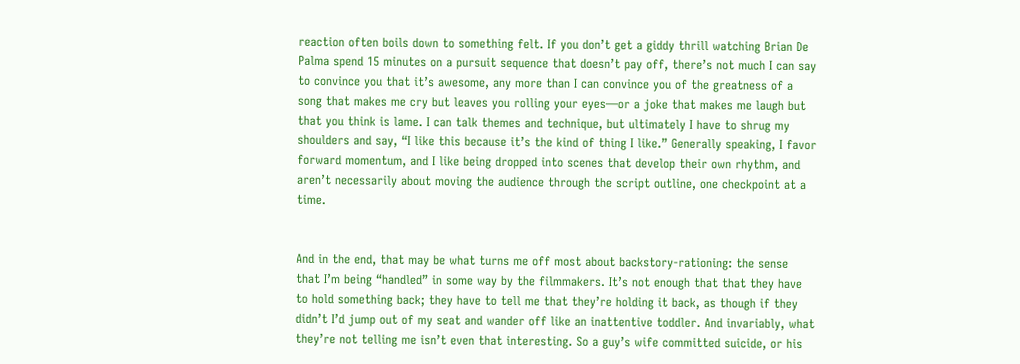reaction often boils down to something felt. If you don’t get a giddy thrill watching Brian De Palma spend 15 minutes on a pursuit sequence that doesn’t pay off, there’s not much I can say to convince you that it’s awesome, any more than I can convince you of the greatness of a song that makes me cry but leaves you rolling your eyes—or a joke that makes me laugh but that you think is lame. I can talk themes and technique, but ultimately I have to shrug my shoulders and say, “I like this because it’s the kind of thing I like.” Generally speaking, I favor forward momentum, and I like being dropped into scenes that develop their own rhythm, and aren’t necessarily about moving the audience through the script outline, one checkpoint at a time.


And in the end, that may be what turns me off most about backstory-rationing: the sense that I’m being “handled” in some way by the filmmakers. It’s not enough that that they have to hold something back; they have to tell me that they’re holding it back, as though if they didn’t I’d jump out of my seat and wander off like an inattentive toddler. And invariably, what they’re not telling me isn’t even that interesting. So a guy’s wife committed suicide, or his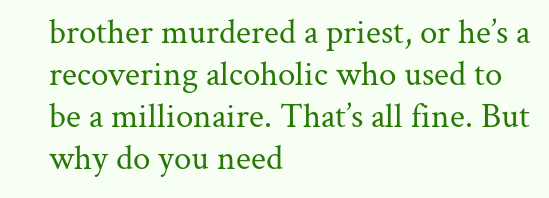brother murdered a priest, or he’s a recovering alcoholic who used to be a millionaire. That’s all fine. But why do you need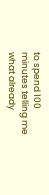to spend 100 minutes telling me what already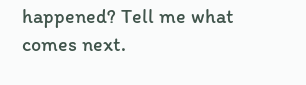happened? Tell me what comes next.